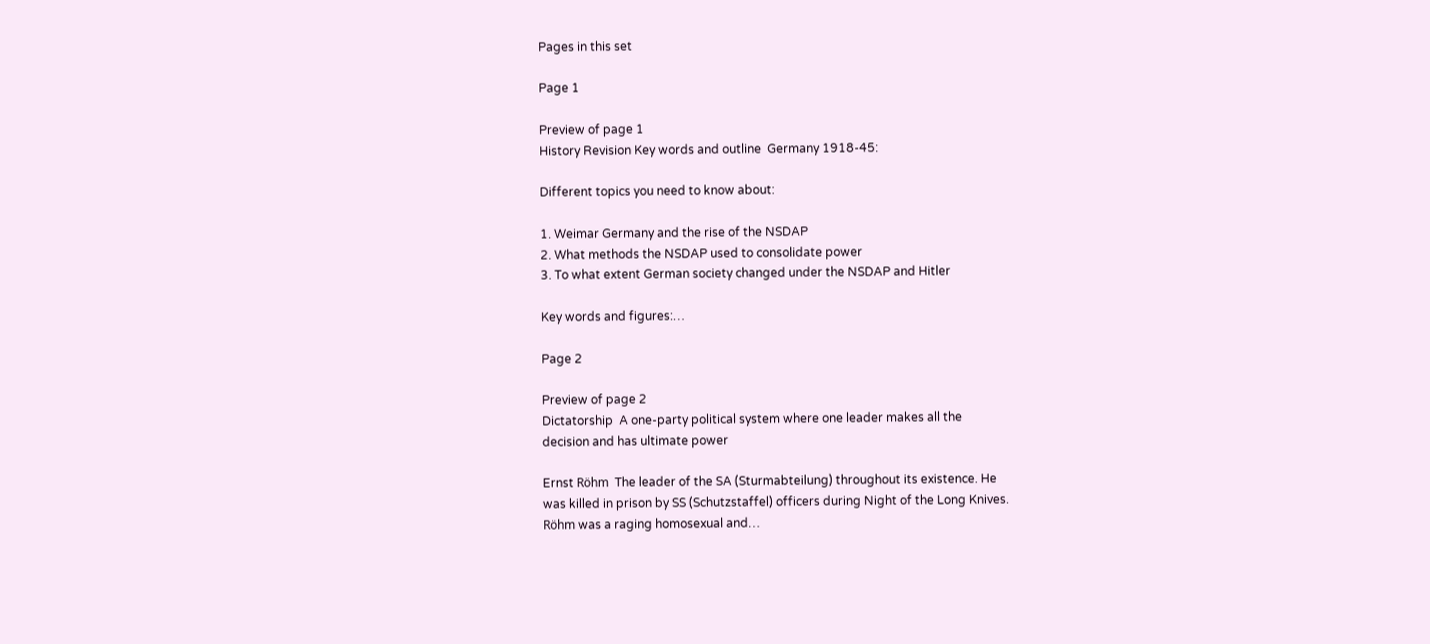Pages in this set

Page 1

Preview of page 1
History Revision Key words and outline  Germany 1918-45:

Different topics you need to know about:

1. Weimar Germany and the rise of the NSDAP
2. What methods the NSDAP used to consolidate power
3. To what extent German society changed under the NSDAP and Hitler

Key words and figures:…

Page 2

Preview of page 2
Dictatorship  A one-party political system where one leader makes all the
decision and has ultimate power

Ernst Röhm  The leader of the SA (Sturmabteilung) throughout its existence. He
was killed in prison by SS (Schutzstaffel) officers during Night of the Long Knives.
Röhm was a raging homosexual and…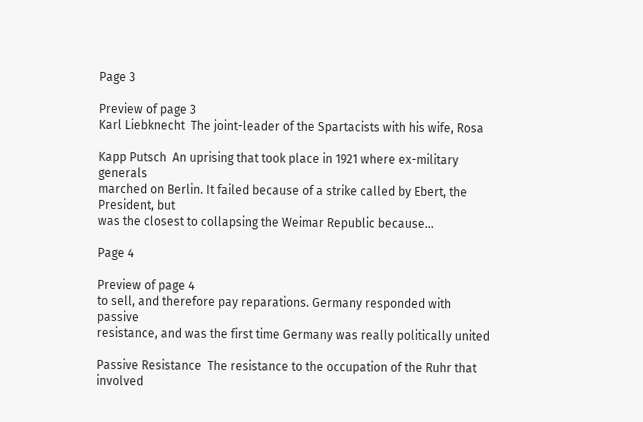Page 3

Preview of page 3
Karl Liebknecht  The joint-leader of the Spartacists with his wife, Rosa

Kapp Putsch  An uprising that took place in 1921 where ex-military generals
marched on Berlin. It failed because of a strike called by Ebert, the President, but
was the closest to collapsing the Weimar Republic because…

Page 4

Preview of page 4
to sell, and therefore pay reparations. Germany responded with passive
resistance, and was the first time Germany was really politically united

Passive Resistance  The resistance to the occupation of the Ruhr that involved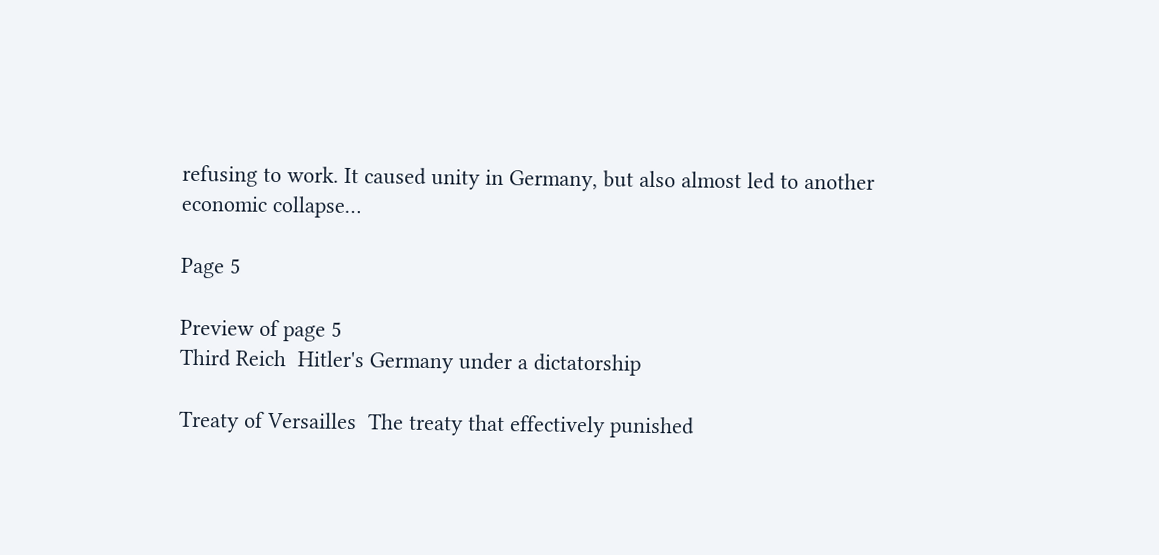refusing to work. It caused unity in Germany, but also almost led to another
economic collapse…

Page 5

Preview of page 5
Third Reich  Hitler's Germany under a dictatorship

Treaty of Versailles  The treaty that effectively punished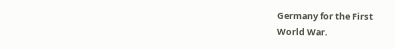Germany for the First
World War.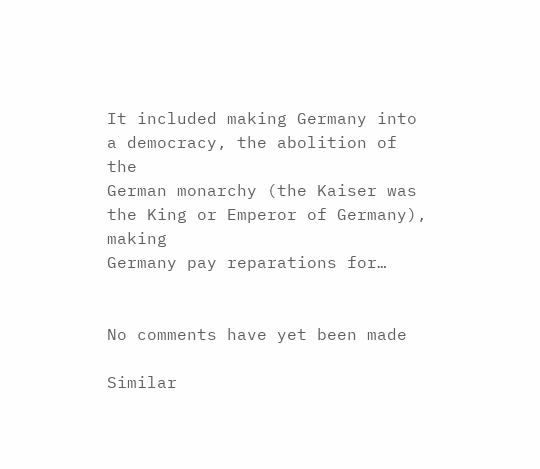It included making Germany into a democracy, the abolition of the
German monarchy (the Kaiser was the King or Emperor of Germany), making
Germany pay reparations for…


No comments have yet been made

Similar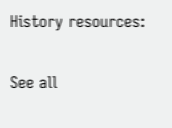History resources:

See all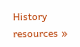History resources »